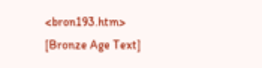<bron193.htm>     [Bronze Age Text]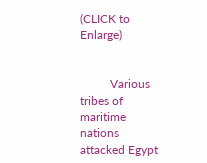(CLICK to Enlarge)


          Various tribes of maritime nations attacked Egypt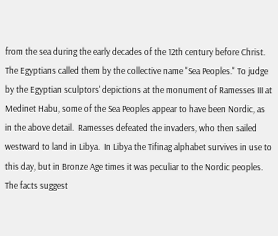from the sea during the early decades of the 12th century before Christ.  The Egyptians called them by the collective name "Sea Peoples." To judge by the Egyptian sculptors' depictions at the monument of Ramesses III at Medinet Habu, some of the Sea Peoples appear to have been Nordic, as in the above detail.  Ramesses defeated the invaders, who then sailed westward to land in Libya.  In Libya the Tifinag alphabet survives in use to this day, but in Bronze Age times it was peculiar to the Nordic peoples.  The facts suggest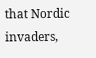that Nordic invaders,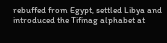rebuffed from Egypt, settled Libya and introduced the Tifinag alphabet at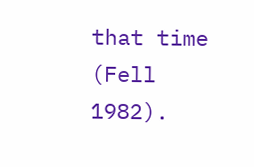that time (Fell 1982).